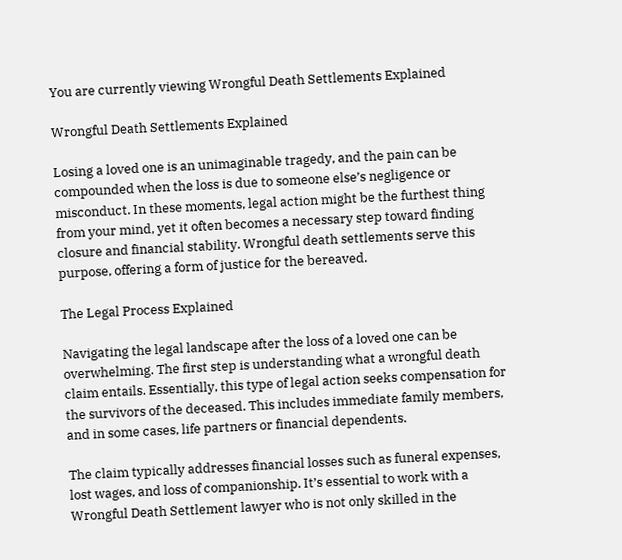You are currently viewing Wrongful Death Settlements Explained

Wrongful Death Settlements Explained

Losing a loved one is an unimaginable tragedy, and the pain can be compounded when the loss is due to someone else’s negligence or misconduct. In these moments, legal action might be the furthest thing from your mind, yet it often becomes a necessary step toward finding closure and financial stability. Wrongful death settlements serve this purpose, offering a form of justice for the bereaved.

The Legal Process Explained

Navigating the legal landscape after the loss of a loved one can be overwhelming. The first step is understanding what a wrongful death claim entails. Essentially, this type of legal action seeks compensation for the survivors of the deceased. This includes immediate family members, and in some cases, life partners or financial dependents.

The claim typically addresses financial losses such as funeral expenses, lost wages, and loss of companionship. It’s essential to work with a Wrongful Death Settlement lawyer who is not only skilled in the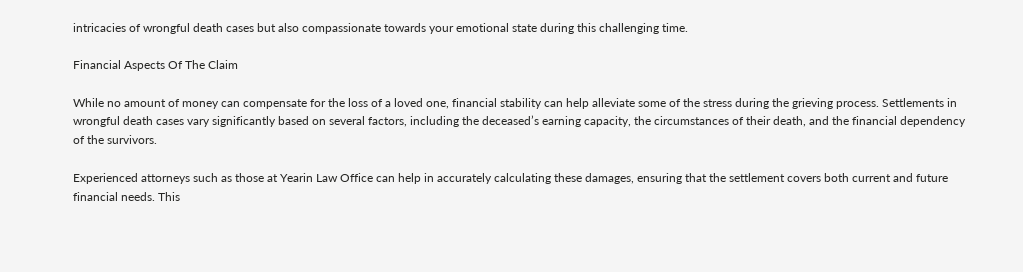intricacies of wrongful death cases but also compassionate towards your emotional state during this challenging time.

Financial Aspects Of The Claim

While no amount of money can compensate for the loss of a loved one, financial stability can help alleviate some of the stress during the grieving process. Settlements in wrongful death cases vary significantly based on several factors, including the deceased’s earning capacity, the circumstances of their death, and the financial dependency of the survivors.

Experienced attorneys such as those at Yearin Law Office can help in accurately calculating these damages, ensuring that the settlement covers both current and future financial needs. This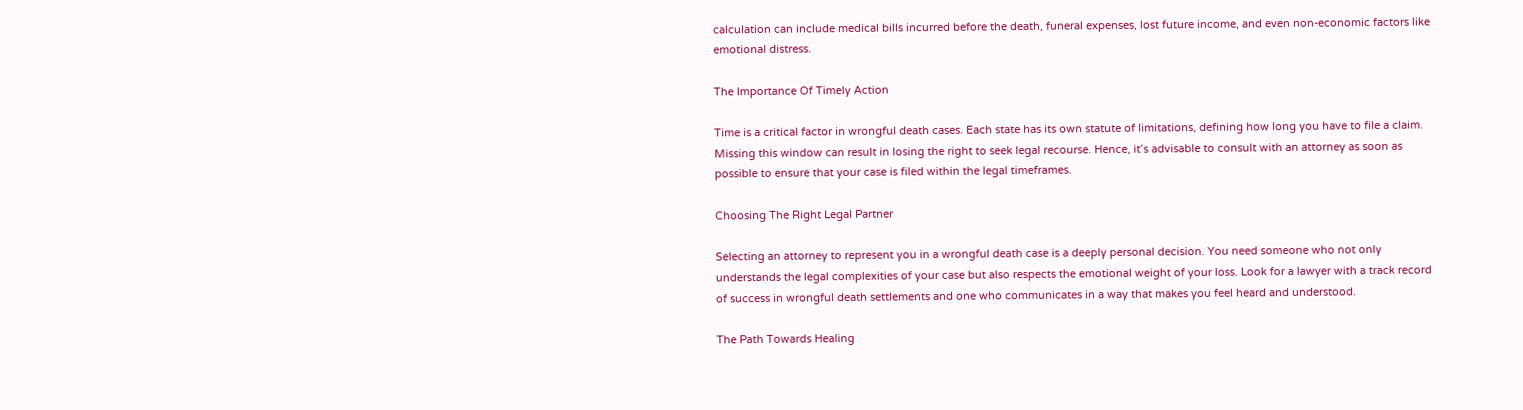calculation can include medical bills incurred before the death, funeral expenses, lost future income, and even non-economic factors like emotional distress.

The Importance Of Timely Action

Time is a critical factor in wrongful death cases. Each state has its own statute of limitations, defining how long you have to file a claim. Missing this window can result in losing the right to seek legal recourse. Hence, it’s advisable to consult with an attorney as soon as possible to ensure that your case is filed within the legal timeframes.

Choosing The Right Legal Partner

Selecting an attorney to represent you in a wrongful death case is a deeply personal decision. You need someone who not only understands the legal complexities of your case but also respects the emotional weight of your loss. Look for a lawyer with a track record of success in wrongful death settlements and one who communicates in a way that makes you feel heard and understood.

The Path Towards Healing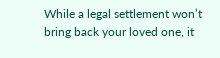While a legal settlement won’t bring back your loved one, it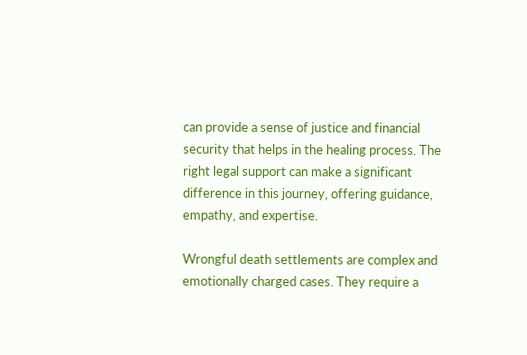can provide a sense of justice and financial security that helps in the healing process. The right legal support can make a significant difference in this journey, offering guidance, empathy, and expertise.

Wrongful death settlements are complex and emotionally charged cases. They require a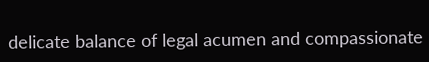delicate balance of legal acumen and compassionate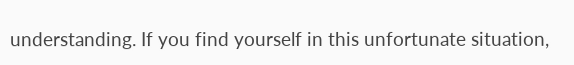understanding. If you find yourself in this unfortunate situation,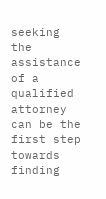seeking the assistance of a qualified attorney can be the first step towards finding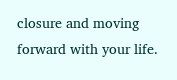closure and moving forward with your life.